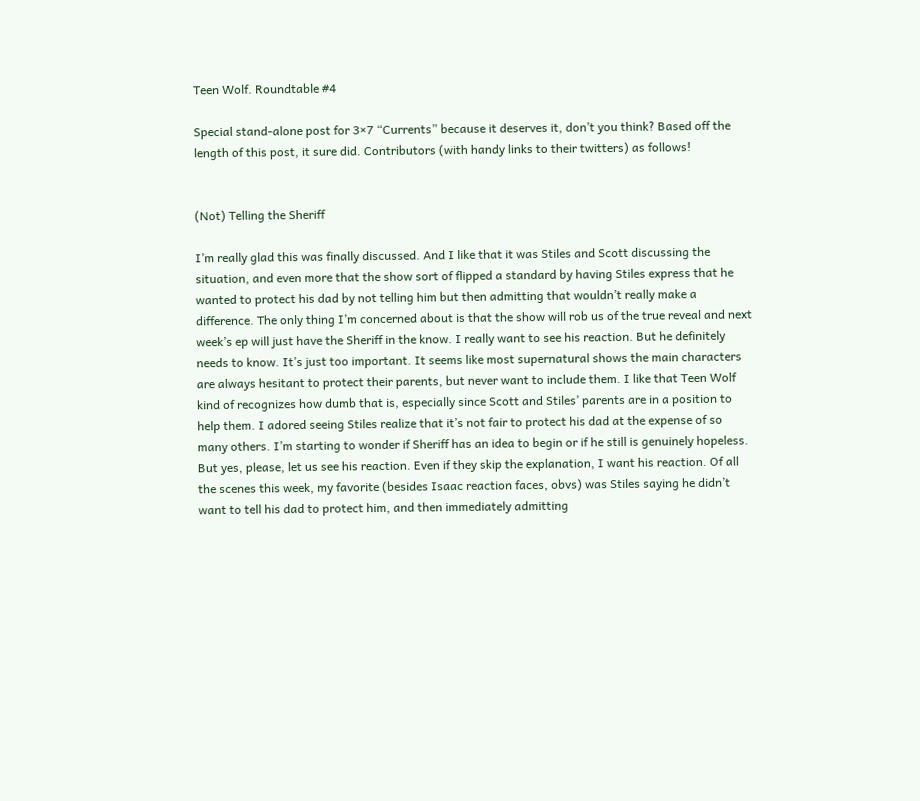Teen Wolf. Roundtable #4

Special stand-alone post for 3×7 “Currents” because it deserves it, don’t you think? Based off the length of this post, it sure did. Contributors (with handy links to their twitters) as follows!


(Not) Telling the Sheriff

I’m really glad this was finally discussed. And I like that it was Stiles and Scott discussing the situation, and even more that the show sort of flipped a standard by having Stiles express that he wanted to protect his dad by not telling him but then admitting that wouldn’t really make a difference. The only thing I’m concerned about is that the show will rob us of the true reveal and next week’s ep will just have the Sheriff in the know. I really want to see his reaction. But he definitely needs to know. It’s just too important. It seems like most supernatural shows the main characters are always hesitant to protect their parents, but never want to include them. I like that Teen Wolf kind of recognizes how dumb that is, especially since Scott and Stiles’ parents are in a position to help them. I adored seeing Stiles realize that it’s not fair to protect his dad at the expense of so many others. I’m starting to wonder if Sheriff has an idea to begin or if he still is genuinely hopeless. But yes, please, let us see his reaction. Even if they skip the explanation, I want his reaction. Of all the scenes this week, my favorite (besides Isaac reaction faces, obvs) was Stiles saying he didn’t want to tell his dad to protect him, and then immediately admitting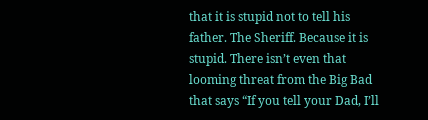that it is stupid not to tell his father. The Sheriff. Because it is stupid. There isn’t even that looming threat from the Big Bad that says “If you tell your Dad, I’ll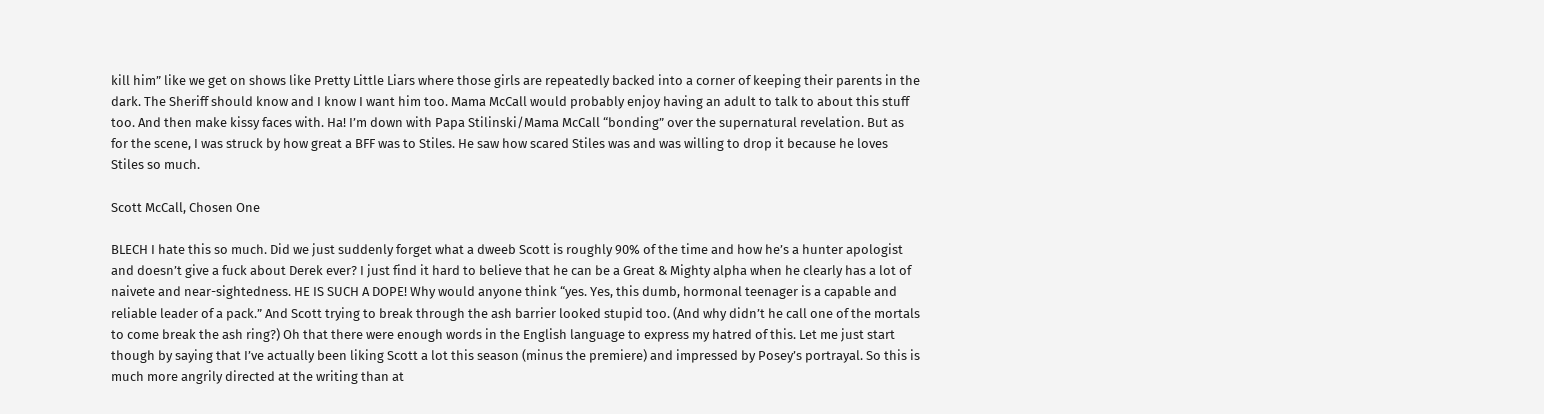kill him” like we get on shows like Pretty Little Liars where those girls are repeatedly backed into a corner of keeping their parents in the dark. The Sheriff should know and I know I want him too. Mama McCall would probably enjoy having an adult to talk to about this stuff too. And then make kissy faces with. Ha! I’m down with Papa Stilinski/Mama McCall “bonding” over the supernatural revelation. But as for the scene, I was struck by how great a BFF was to Stiles. He saw how scared Stiles was and was willing to drop it because he loves Stiles so much.

Scott McCall, Chosen One

BLECH I hate this so much. Did we just suddenly forget what a dweeb Scott is roughly 90% of the time and how he’s a hunter apologist and doesn’t give a fuck about Derek ever? I just find it hard to believe that he can be a Great & Mighty alpha when he clearly has a lot of naivete and near-sightedness. HE IS SUCH A DOPE! Why would anyone think “yes. Yes, this dumb, hormonal teenager is a capable and reliable leader of a pack.” And Scott trying to break through the ash barrier looked stupid too. (And why didn’t he call one of the mortals to come break the ash ring?) Oh that there were enough words in the English language to express my hatred of this. Let me just start though by saying that I’ve actually been liking Scott a lot this season (minus the premiere) and impressed by Posey’s portrayal. So this is much more angrily directed at the writing than at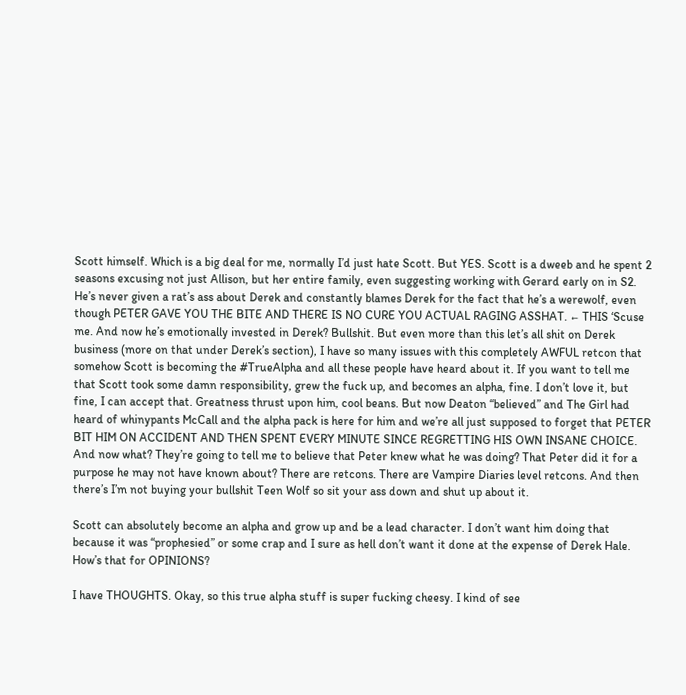Scott himself. Which is a big deal for me, normally I’d just hate Scott. But YES. Scott is a dweeb and he spent 2 seasons excusing not just Allison, but her entire family, even suggesting working with Gerard early on in S2. He’s never given a rat’s ass about Derek and constantly blames Derek for the fact that he’s a werewolf, even though PETER GAVE YOU THE BITE AND THERE IS NO CURE YOU ACTUAL RAGING ASSHAT. ← THIS ‘Scuse me. And now he’s emotionally invested in Derek? Bullshit. But even more than this let’s all shit on Derek business (more on that under Derek’s section), I have so many issues with this completely AWFUL retcon that somehow Scott is becoming the #TrueAlpha and all these people have heard about it. If you want to tell me that Scott took some damn responsibility, grew the fuck up, and becomes an alpha, fine. I don’t love it, but fine, I can accept that. Greatness thrust upon him, cool beans. But now Deaton “believed” and The Girl had heard of whinypants McCall and the alpha pack is here for him and we’re all just supposed to forget that PETER BIT HIM ON ACCIDENT AND THEN SPENT EVERY MINUTE SINCE REGRETTING HIS OWN INSANE CHOICE. And now what? They’re going to tell me to believe that Peter knew what he was doing? That Peter did it for a purpose he may not have known about? There are retcons. There are Vampire Diaries level retcons. And then there’s I’m not buying your bullshit Teen Wolf so sit your ass down and shut up about it.

Scott can absolutely become an alpha and grow up and be a lead character. I don’t want him doing that because it was “prophesied” or some crap and I sure as hell don’t want it done at the expense of Derek Hale. How’s that for OPINIONS?

I have THOUGHTS. Okay, so this true alpha stuff is super fucking cheesy. I kind of see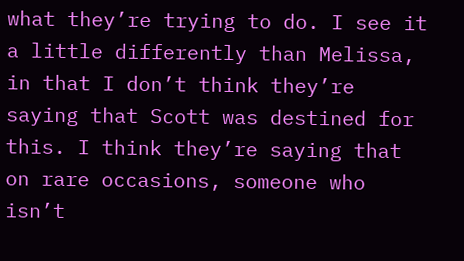what they’re trying to do. I see it a little differently than Melissa, in that I don’t think they’re saying that Scott was destined for this. I think they’re saying that on rare occasions, someone who isn’t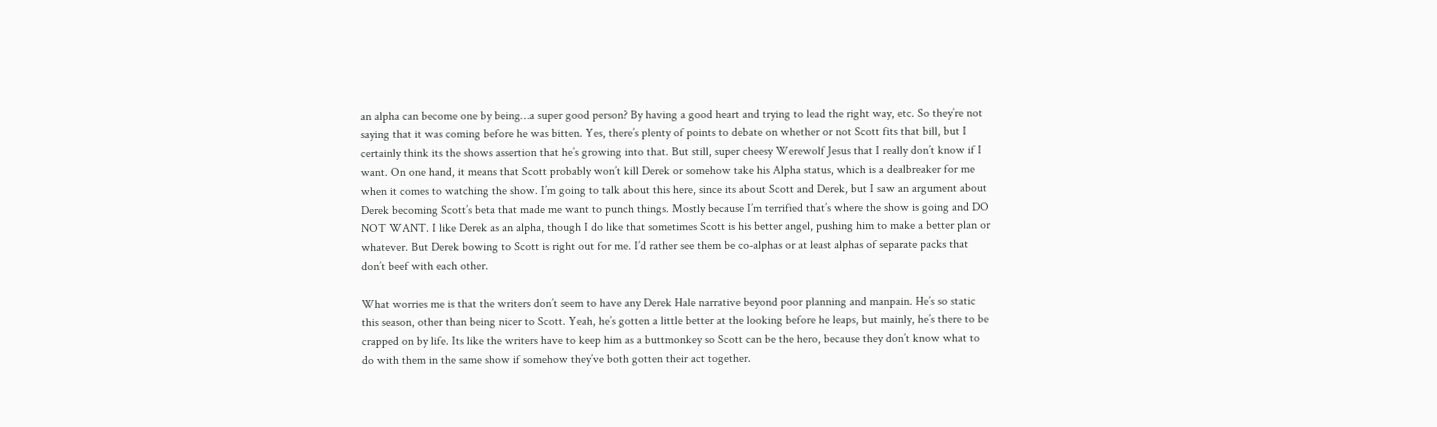an alpha can become one by being…a super good person? By having a good heart and trying to lead the right way, etc. So they’re not saying that it was coming before he was bitten. Yes, there’s plenty of points to debate on whether or not Scott fits that bill, but I certainly think its the shows assertion that he’s growing into that. But still, super cheesy Werewolf Jesus that I really don’t know if I want. On one hand, it means that Scott probably won’t kill Derek or somehow take his Alpha status, which is a dealbreaker for me when it comes to watching the show. I’m going to talk about this here, since its about Scott and Derek, but I saw an argument about Derek becoming Scott’s beta that made me want to punch things. Mostly because I’m terrified that’s where the show is going and DO NOT WANT. I like Derek as an alpha, though I do like that sometimes Scott is his better angel, pushing him to make a better plan or whatever. But Derek bowing to Scott is right out for me. I’d rather see them be co-alphas or at least alphas of separate packs that don’t beef with each other.

What worries me is that the writers don’t seem to have any Derek Hale narrative beyond poor planning and manpain. He’s so static this season, other than being nicer to Scott. Yeah, he’s gotten a little better at the looking before he leaps, but mainly, he’s there to be crapped on by life. Its like the writers have to keep him as a buttmonkey so Scott can be the hero, because they don’t know what to do with them in the same show if somehow they’ve both gotten their act together.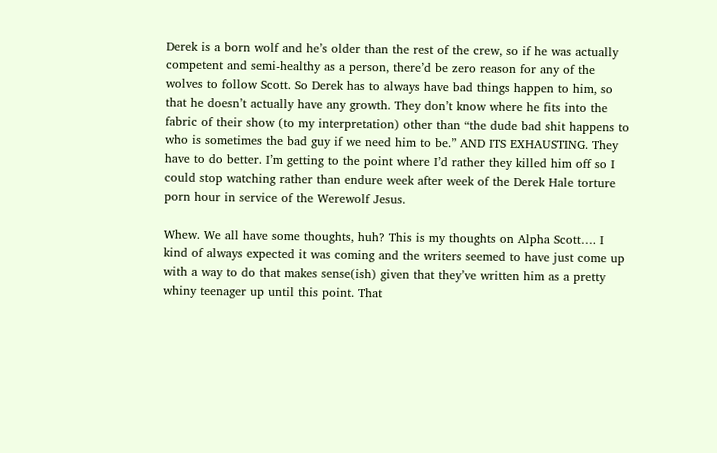Derek is a born wolf and he’s older than the rest of the crew, so if he was actually competent and semi-healthy as a person, there’d be zero reason for any of the wolves to follow Scott. So Derek has to always have bad things happen to him, so that he doesn’t actually have any growth. They don’t know where he fits into the fabric of their show (to my interpretation) other than “the dude bad shit happens to who is sometimes the bad guy if we need him to be.” AND ITS EXHAUSTING. They have to do better. I’m getting to the point where I’d rather they killed him off so I could stop watching rather than endure week after week of the Derek Hale torture porn hour in service of the Werewolf Jesus.

Whew. We all have some thoughts, huh? This is my thoughts on Alpha Scott…. I kind of always expected it was coming and the writers seemed to have just come up with a way to do that makes sense(ish) given that they’ve written him as a pretty whiny teenager up until this point. That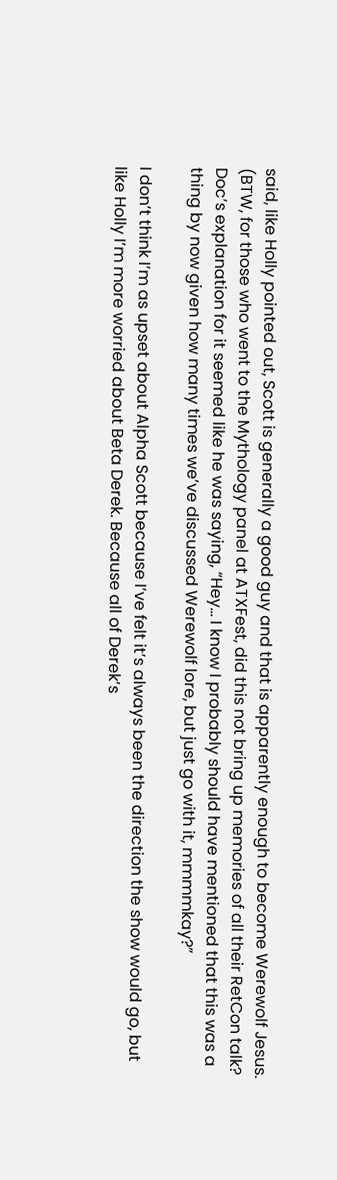said, like Holly pointed out, Scott is generally a good guy and that is apparently enough to become Werewolf Jesus. (BTW, for those who went to the Mythology panel at ATXFest, did this not bring up memories of all their RetCon talk? Doc’s explanation for it seemed like he was saying, “Hey… I know I probably should have mentioned that this was a thing by now given how many times we’ve discussed Werewolf lore, but just go with it, mmmmkay?”

I don’t think I’m as upset about Alpha Scott because I’ve felt it’s always been the direction the show would go, but like Holly I’m more worried about Beta Derek. Because all of Derek’s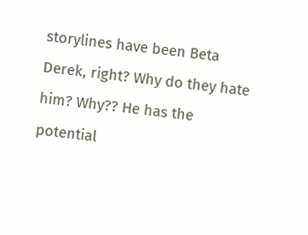storylines have been Beta Derek, right? Why do they hate him? Why?? He has the potential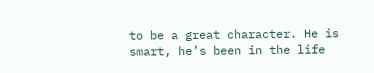to be a great character. He is smart, he’s been in the life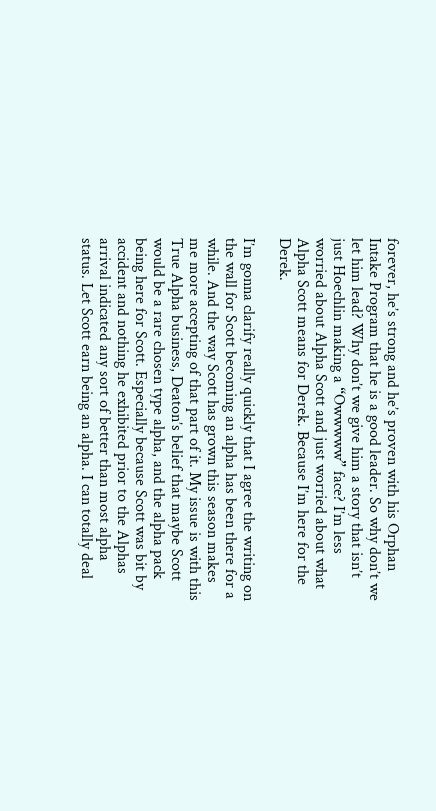forever, he’s strong and he’s proven with his Orphan Intake Program that he is a good leader. So why don’t we let him lead? Why don’t we give him a story that isn’t just Hoechlin making a “Owwwww” face? I’m less worried about Alpha Scott and just worried about what Alpha Scott means for Derek. Because I’m here for the Derek.

I’m gonna clarify really quickly that I agree the writing on the wall for Scott becoming an alpha has been there for a while. And the way Scott has grown this season makes me more accepting of that part of it. My issue is with this True Alpha business, Deaton’s belief that maybe Scott would be a rare chosen type alpha, and the alpha pack being here for Scott. Especially because Scott was bit by accident and nothing he exhibited prior to the Alphas arrival indicated any sort of better than most alpha status. Let Scott earn being an alpha. I can totally deal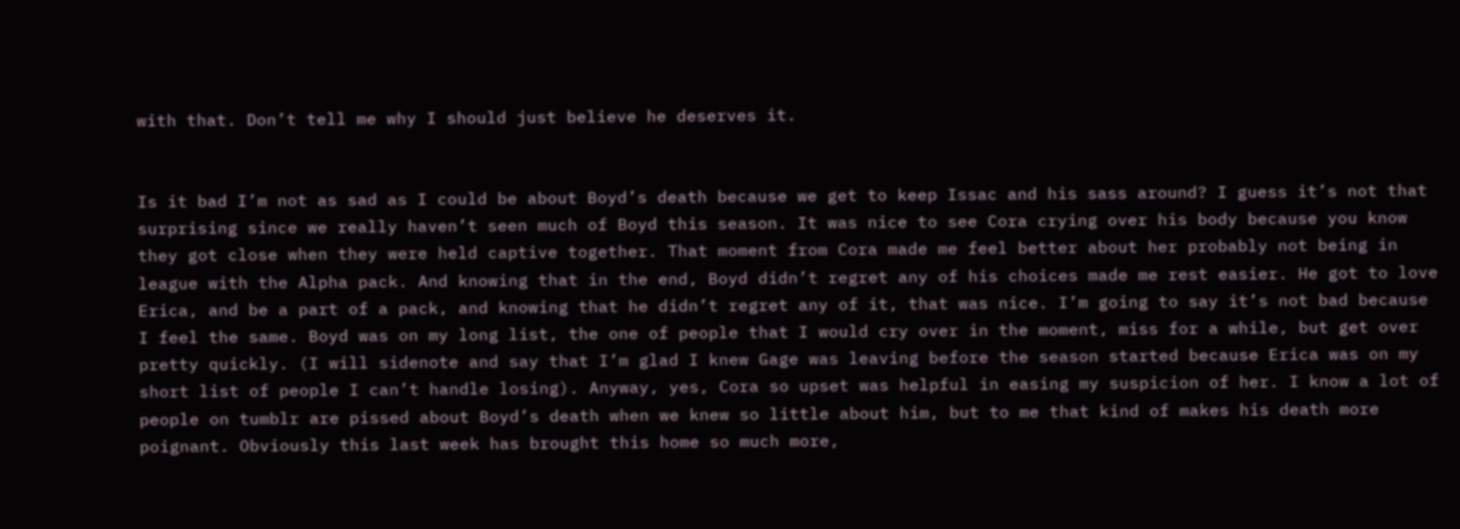with that. Don’t tell me why I should just believe he deserves it.


Is it bad I’m not as sad as I could be about Boyd’s death because we get to keep Issac and his sass around? I guess it’s not that surprising since we really haven’t seen much of Boyd this season. It was nice to see Cora crying over his body because you know they got close when they were held captive together. That moment from Cora made me feel better about her probably not being in league with the Alpha pack. And knowing that in the end, Boyd didn’t regret any of his choices made me rest easier. He got to love Erica, and be a part of a pack, and knowing that he didn’t regret any of it, that was nice. I’m going to say it’s not bad because I feel the same. Boyd was on my long list, the one of people that I would cry over in the moment, miss for a while, but get over pretty quickly. (I will sidenote and say that I’m glad I knew Gage was leaving before the season started because Erica was on my short list of people I can’t handle losing). Anyway, yes, Cora so upset was helpful in easing my suspicion of her. I know a lot of people on tumblr are pissed about Boyd’s death when we knew so little about him, but to me that kind of makes his death more poignant. Obviously this last week has brought this home so much more,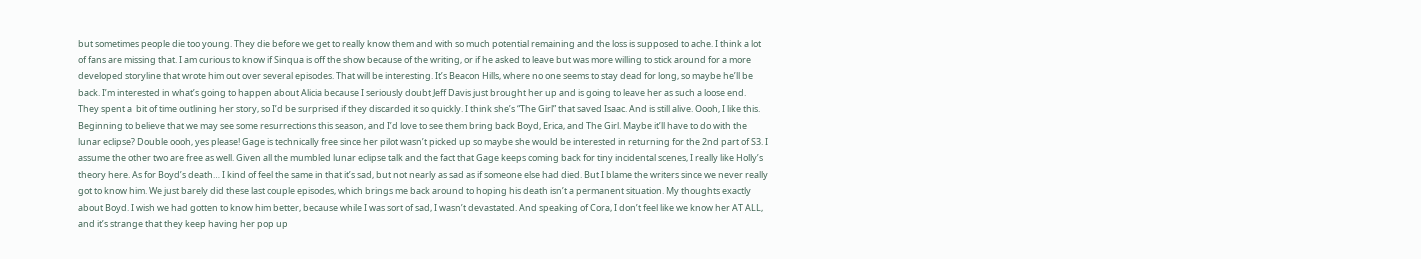but sometimes people die too young. They die before we get to really know them and with so much potential remaining and the loss is supposed to ache. I think a lot of fans are missing that. I am curious to know if Sinqua is off the show because of the writing, or if he asked to leave but was more willing to stick around for a more developed storyline that wrote him out over several episodes. That will be interesting. It’s Beacon Hills, where no one seems to stay dead for long, so maybe he’ll be back. I’m interested in what’s going to happen about Alicia because I seriously doubt Jeff Davis just brought her up and is going to leave her as such a loose end. They spent a  bit of time outlining her story, so I’d be surprised if they discarded it so quickly. I think she’s “The Girl” that saved Isaac. And is still alive. Oooh, I like this. Beginning to believe that we may see some resurrections this season, and I’d love to see them bring back Boyd, Erica, and The Girl. Maybe it’ll have to do with the lunar eclipse? Double oooh, yes please! Gage is technically free since her pilot wasn’t picked up so maybe she would be interested in returning for the 2nd part of S3. I assume the other two are free as well. Given all the mumbled lunar eclipse talk and the fact that Gage keeps coming back for tiny incidental scenes, I really like Holly’s theory here. As for Boyd’s death… I kind of feel the same in that it’s sad, but not nearly as sad as if someone else had died. But I blame the writers since we never really got to know him. We just barely did these last couple episodes, which brings me back around to hoping his death isn’t a permanent situation. My thoughts exactly about Boyd. I wish we had gotten to know him better, because while I was sort of sad, I wasn’t devastated. And speaking of Cora, I don’t feel like we know her AT ALL, and it’s strange that they keep having her pop up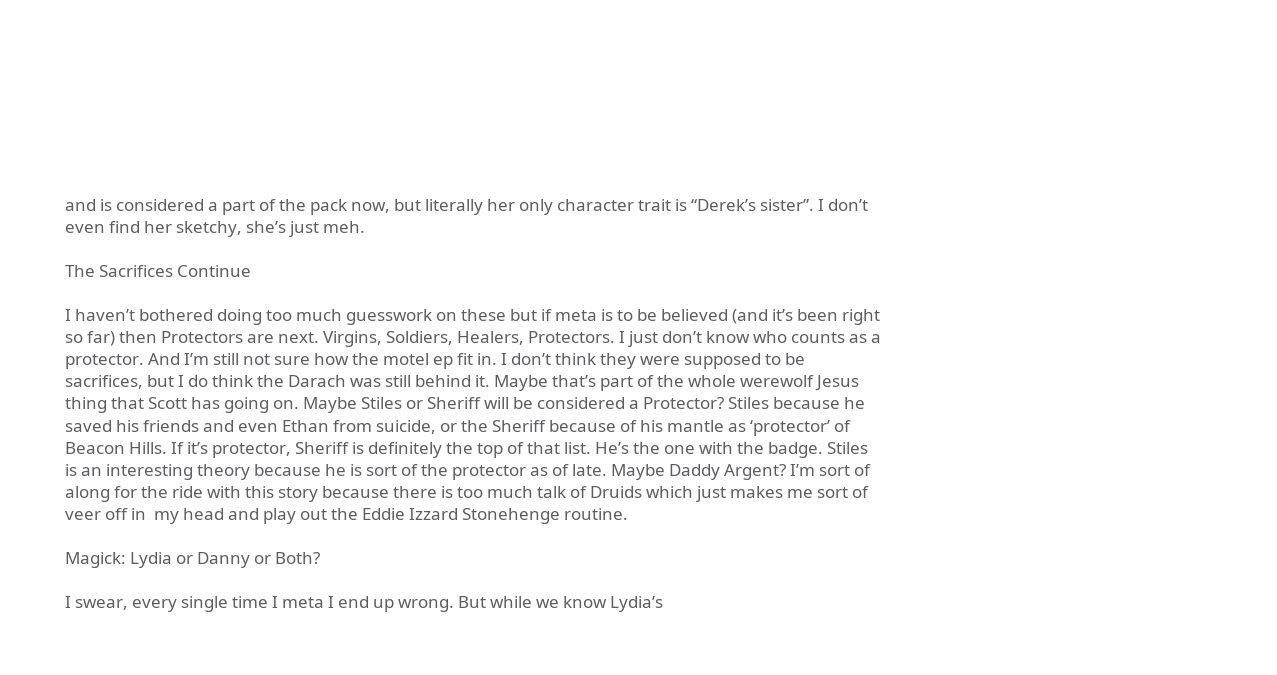and is considered a part of the pack now, but literally her only character trait is “Derek’s sister”. I don’t even find her sketchy, she’s just meh.

The Sacrifices Continue

I haven’t bothered doing too much guesswork on these but if meta is to be believed (and it’s been right so far) then Protectors are next. Virgins, Soldiers, Healers, Protectors. I just don’t know who counts as a protector. And I’m still not sure how the motel ep fit in. I don’t think they were supposed to be sacrifices, but I do think the Darach was still behind it. Maybe that’s part of the whole werewolf Jesus thing that Scott has going on. Maybe Stiles or Sheriff will be considered a Protector? Stiles because he saved his friends and even Ethan from suicide, or the Sheriff because of his mantle as ‘protector’ of Beacon Hills. If it’s protector, Sheriff is definitely the top of that list. He’s the one with the badge. Stiles is an interesting theory because he is sort of the protector as of late. Maybe Daddy Argent? I’m sort of along for the ride with this story because there is too much talk of Druids which just makes me sort of veer off in  my head and play out the Eddie Izzard Stonehenge routine.

Magick: Lydia or Danny or Both?

I swear, every single time I meta I end up wrong. But while we know Lydia’s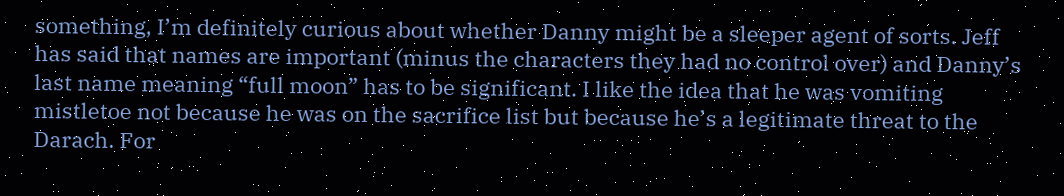something, I’m definitely curious about whether Danny might be a sleeper agent of sorts. Jeff has said that names are important (minus the characters they had no control over) and Danny’s last name meaning “full moon” has to be significant. I like the idea that he was vomiting mistletoe not because he was on the sacrifice list but because he’s a legitimate threat to the Darach. For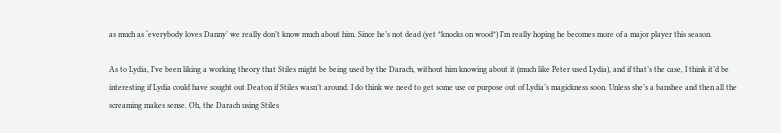as much as ‘everybody loves Danny’ we really don’t know much about him. Since he’s not dead (yet *knocks on wood*) I’m really hoping he becomes more of a major player this season.

As to Lydia, I’ve been liking a working theory that Stiles might be being used by the Darach, without him knowing about it (much like Peter used Lydia), and if that’s the case, I think it’d be interesting if Lydia could have sought out Deaton if Stiles wasn’t around. I do think we need to get some use or purpose out of Lydia’s magickness soon. Unless she’s a banshee and then all the screaming makes sense. Oh, the Darach using Stiles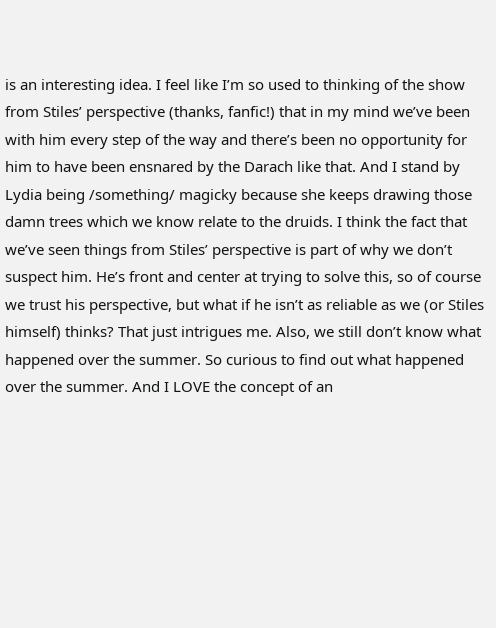is an interesting idea. I feel like I’m so used to thinking of the show from Stiles’ perspective (thanks, fanfic!) that in my mind we’ve been with him every step of the way and there’s been no opportunity for him to have been ensnared by the Darach like that. And I stand by Lydia being /something/ magicky because she keeps drawing those damn trees which we know relate to the druids. I think the fact that we’ve seen things from Stiles’ perspective is part of why we don’t suspect him. He’s front and center at trying to solve this, so of course we trust his perspective, but what if he isn’t as reliable as we (or Stiles himself) thinks? That just intrigues me. Also, we still don’t know what happened over the summer. So curious to find out what happened over the summer. And I LOVE the concept of an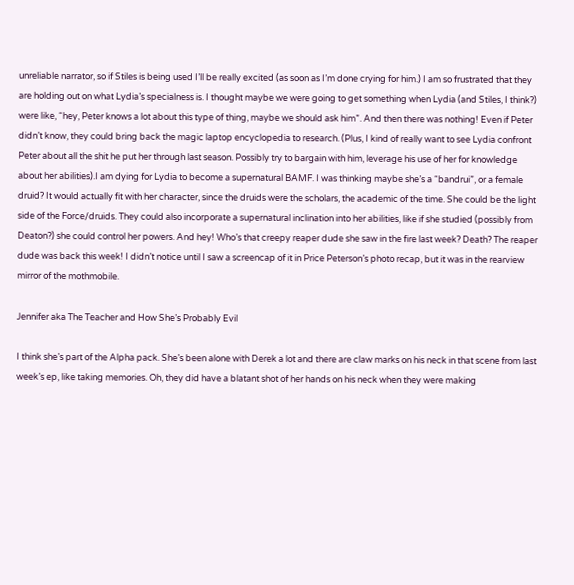unreliable narrator, so if Stiles is being used I’ll be really excited (as soon as I’m done crying for him.) I am so frustrated that they are holding out on what Lydia’s specialness is. I thought maybe we were going to get something when Lydia (and Stiles, I think?) were like, “hey, Peter knows a lot about this type of thing, maybe we should ask him”. And then there was nothing! Even if Peter didn’t know, they could bring back the magic laptop encyclopedia to research. (Plus, I kind of really want to see Lydia confront Peter about all the shit he put her through last season. Possibly try to bargain with him, leverage his use of her for knowledge about her abilities).I am dying for Lydia to become a supernatural BAMF. I was thinking maybe she’s a “bandrui”, or a female druid? It would actually fit with her character, since the druids were the scholars, the academic of the time. She could be the light side of the Force/druids. They could also incorporate a supernatural inclination into her abilities, like if she studied (possibly from Deaton?) she could control her powers. And hey! Who’s that creepy reaper dude she saw in the fire last week? Death? The reaper dude was back this week! I didn’t notice until I saw a screencap of it in Price Peterson’s photo recap, but it was in the rearview mirror of the mothmobile.

Jennifer aka The Teacher and How She’s Probably Evil

I think she’s part of the Alpha pack. She’s been alone with Derek a lot and there are claw marks on his neck in that scene from last week’s ep, like taking memories. Oh, they did have a blatant shot of her hands on his neck when they were making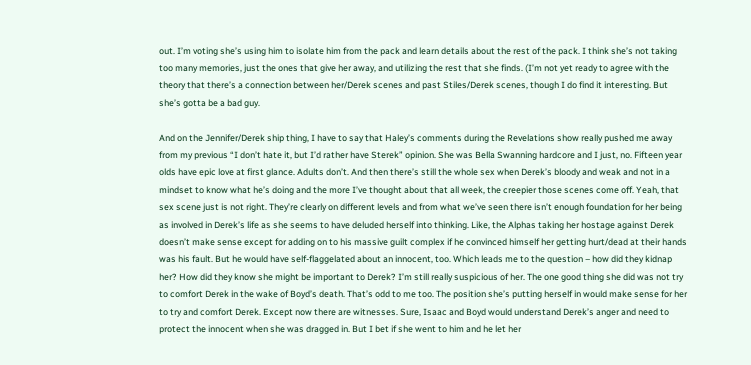out. I’m voting she’s using him to isolate him from the pack and learn details about the rest of the pack. I think she’s not taking too many memories, just the ones that give her away, and utilizing the rest that she finds. (I’m not yet ready to agree with the theory that there’s a connection between her/Derek scenes and past Stiles/Derek scenes, though I do find it interesting. But she’s gotta be a bad guy.

And on the Jennifer/Derek ship thing, I have to say that Haley’s comments during the Revelations show really pushed me away from my previous “I don’t hate it, but I’d rather have Sterek” opinion. She was Bella Swanning hardcore and I just, no. Fifteen year olds have epic love at first glance. Adults don’t. And then there’s still the whole sex when Derek’s bloody and weak and not in a mindset to know what he’s doing and the more I’ve thought about that all week, the creepier those scenes come off. Yeah, that sex scene just is not right. They’re clearly on different levels and from what we’ve seen there isn’t enough foundation for her being as involved in Derek’s life as she seems to have deluded herself into thinking. Like, the Alphas taking her hostage against Derek doesn’t make sense except for adding on to his massive guilt complex if he convinced himself her getting hurt/dead at their hands was his fault. But he would have self-flaggelated about an innocent, too. Which leads me to the question – how did they kidnap her? How did they know she might be important to Derek? I’m still really suspicious of her. The one good thing she did was not try to comfort Derek in the wake of Boyd’s death. That’s odd to me too. The position she’s putting herself in would make sense for her to try and comfort Derek. Except now there are witnesses. Sure, Isaac and Boyd would understand Derek’s anger and need to protect the innocent when she was dragged in. But I bet if she went to him and he let her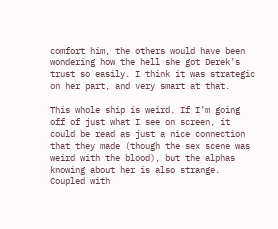comfort him, the others would have been wondering how the hell she got Derek’s trust so easily. I think it was strategic on her part, and very smart at that.

This whole ship is weird. If I’m going off of just what I see on screen, it could be read as just a nice connection that they made (though the sex scene was weird with the blood), but the alphas knowing about her is also strange. Coupled with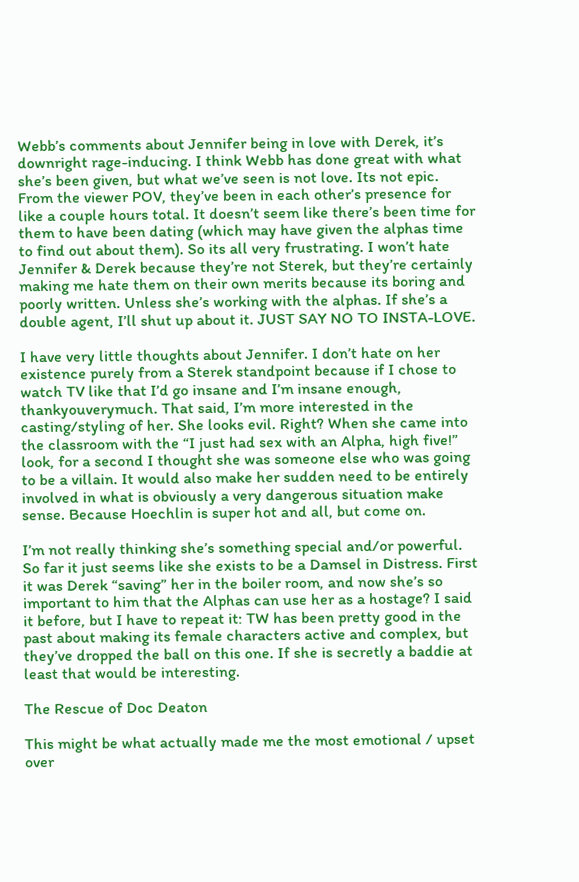Webb’s comments about Jennifer being in love with Derek, it’s downright rage-inducing. I think Webb has done great with what she’s been given, but what we’ve seen is not love. Its not epic. From the viewer POV, they’ve been in each other’s presence for like a couple hours total. It doesn’t seem like there’s been time for them to have been dating (which may have given the alphas time to find out about them). So its all very frustrating. I won’t hate Jennifer & Derek because they’re not Sterek, but they’re certainly making me hate them on their own merits because its boring and poorly written. Unless she’s working with the alphas. If she’s a double agent, I’ll shut up about it. JUST SAY NO TO INSTA-LOVE.

I have very little thoughts about Jennifer. I don’t hate on her existence purely from a Sterek standpoint because if I chose to watch TV like that I’d go insane and I’m insane enough, thankyouverymuch. That said, I’m more interested in the casting/styling of her. She looks evil. Right? When she came into the classroom with the “I just had sex with an Alpha, high five!” look, for a second I thought she was someone else who was going to be a villain. It would also make her sudden need to be entirely involved in what is obviously a very dangerous situation make sense. Because Hoechlin is super hot and all, but come on.

I’m not really thinking she’s something special and/or powerful. So far it just seems like she exists to be a Damsel in Distress. First it was Derek “saving” her in the boiler room, and now she’s so important to him that the Alphas can use her as a hostage? I said it before, but I have to repeat it: TW has been pretty good in the past about making its female characters active and complex, but they’ve dropped the ball on this one. If she is secretly a baddie at least that would be interesting.

The Rescue of Doc Deaton

This might be what actually made me the most emotional / upset over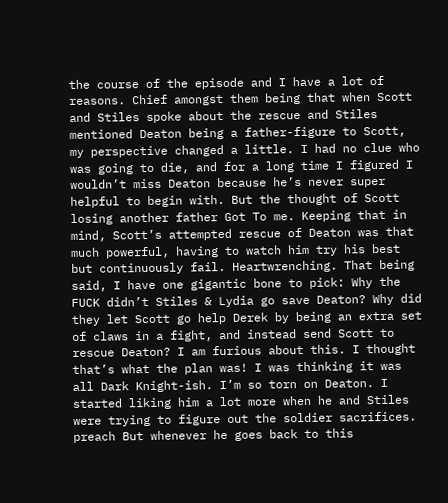the course of the episode and I have a lot of reasons. Chief amongst them being that when Scott and Stiles spoke about the rescue and Stiles mentioned Deaton being a father-figure to Scott, my perspective changed a little. I had no clue who was going to die, and for a long time I figured I wouldn’t miss Deaton because he’s never super helpful to begin with. But the thought of Scott losing another father Got To me. Keeping that in mind, Scott’s attempted rescue of Deaton was that much powerful, having to watch him try his best but continuously fail. Heartwrenching. That being said, I have one gigantic bone to pick: Why the FUCK didn’t Stiles & Lydia go save Deaton? Why did they let Scott go help Derek by being an extra set of claws in a fight, and instead send Scott to rescue Deaton? I am furious about this. I thought that’s what the plan was! I was thinking it was all Dark Knight-ish. I’m so torn on Deaton. I started liking him a lot more when he and Stiles were trying to figure out the soldier sacrifices. preach But whenever he goes back to this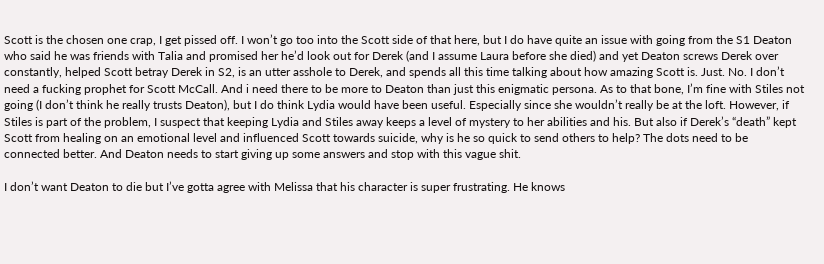Scott is the chosen one crap, I get pissed off. I won’t go too into the Scott side of that here, but I do have quite an issue with going from the S1 Deaton who said he was friends with Talia and promised her he’d look out for Derek (and I assume Laura before she died) and yet Deaton screws Derek over constantly, helped Scott betray Derek in S2, is an utter asshole to Derek, and spends all this time talking about how amazing Scott is. Just. No. I don’t need a fucking prophet for Scott McCall. And i need there to be more to Deaton than just this enigmatic persona. As to that bone, I’m fine with Stiles not going (I don’t think he really trusts Deaton), but I do think Lydia would have been useful. Especially since she wouldn’t really be at the loft. However, if Stiles is part of the problem, I suspect that keeping Lydia and Stiles away keeps a level of mystery to her abilities and his. But also if Derek’s “death” kept Scott from healing on an emotional level and influenced Scott towards suicide, why is he so quick to send others to help? The dots need to be connected better. And Deaton needs to start giving up some answers and stop with this vague shit.

I don’t want Deaton to die but I’ve gotta agree with Melissa that his character is super frustrating. He knows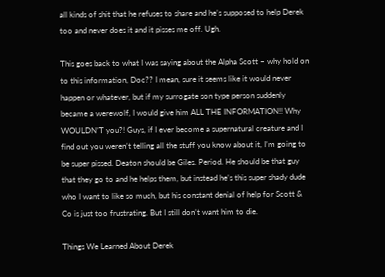all kinds of shit that he refuses to share and he’s supposed to help Derek too and never does it and it pisses me off. Ugh.

This goes back to what I was saying about the Alpha Scott – why hold on to this information, Doc?? I mean, sure it seems like it would never happen or whatever, but if my surrogate son type person suddenly became a werewolf, I would give him ALL THE INFORMATION!! Why WOULDN’T you?! Guys, if I ever become a supernatural creature and I find out you weren’t telling all the stuff you know about it, I’m going to be super pissed. Deaton should be Giles. Period. He should be that guy that they go to and he helps them, but instead he’s this super shady dude who I want to like so much, but his constant denial of help for Scott & Co is just too frustrating. But I still don’t want him to die.

Things We Learned About Derek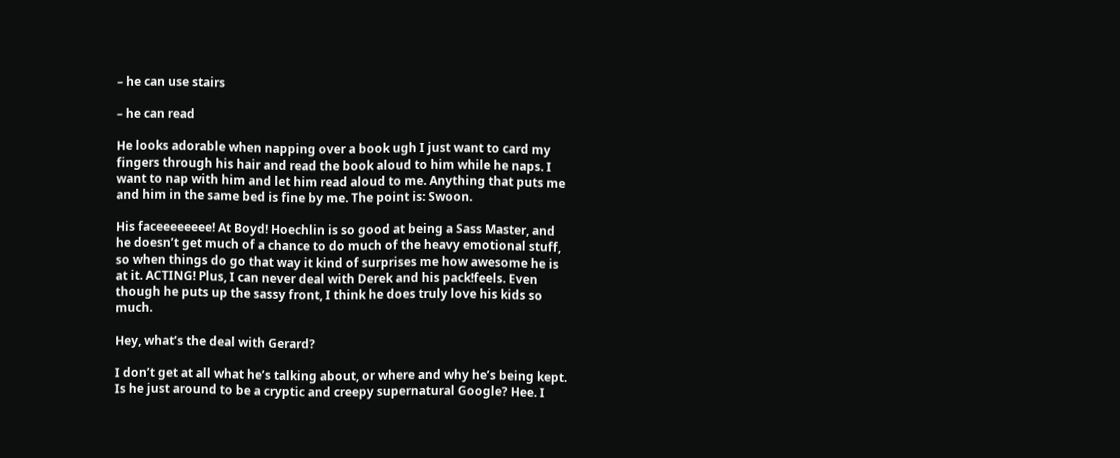– he can use stairs

– he can read

He looks adorable when napping over a book ugh I just want to card my fingers through his hair and read the book aloud to him while he naps. I want to nap with him and let him read aloud to me. Anything that puts me and him in the same bed is fine by me. The point is: Swoon.

His faceeeeeeee! At Boyd! Hoechlin is so good at being a Sass Master, and he doesn’t get much of a chance to do much of the heavy emotional stuff, so when things do go that way it kind of surprises me how awesome he is at it. ACTING! Plus, I can never deal with Derek and his pack!feels. Even though he puts up the sassy front, I think he does truly love his kids so much.

Hey, what’s the deal with Gerard?

I don’t get at all what he’s talking about, or where and why he’s being kept. Is he just around to be a cryptic and creepy supernatural Google? Hee. I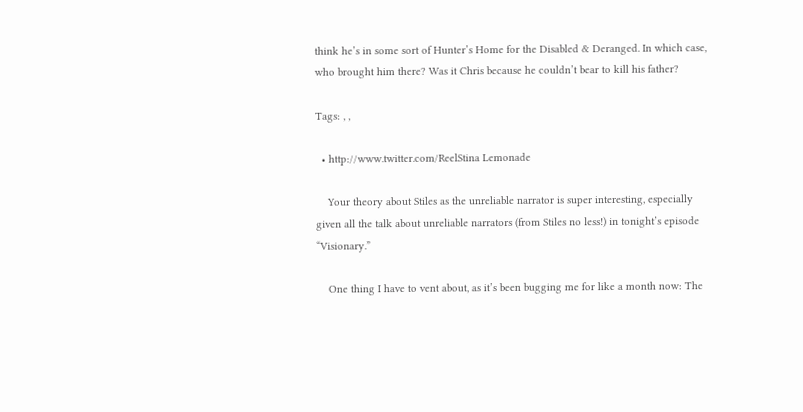think he’s in some sort of Hunter’s Home for the Disabled & Deranged. In which case, who brought him there? Was it Chris because he couldn’t bear to kill his father?

Tags: , ,

  • http://www.twitter.com/ReelStina Lemonade

    Your theory about Stiles as the unreliable narrator is super interesting, especially given all the talk about unreliable narrators (from Stiles no less!) in tonight’s episode “Visionary.”

    One thing I have to vent about, as it’s been bugging me for like a month now: The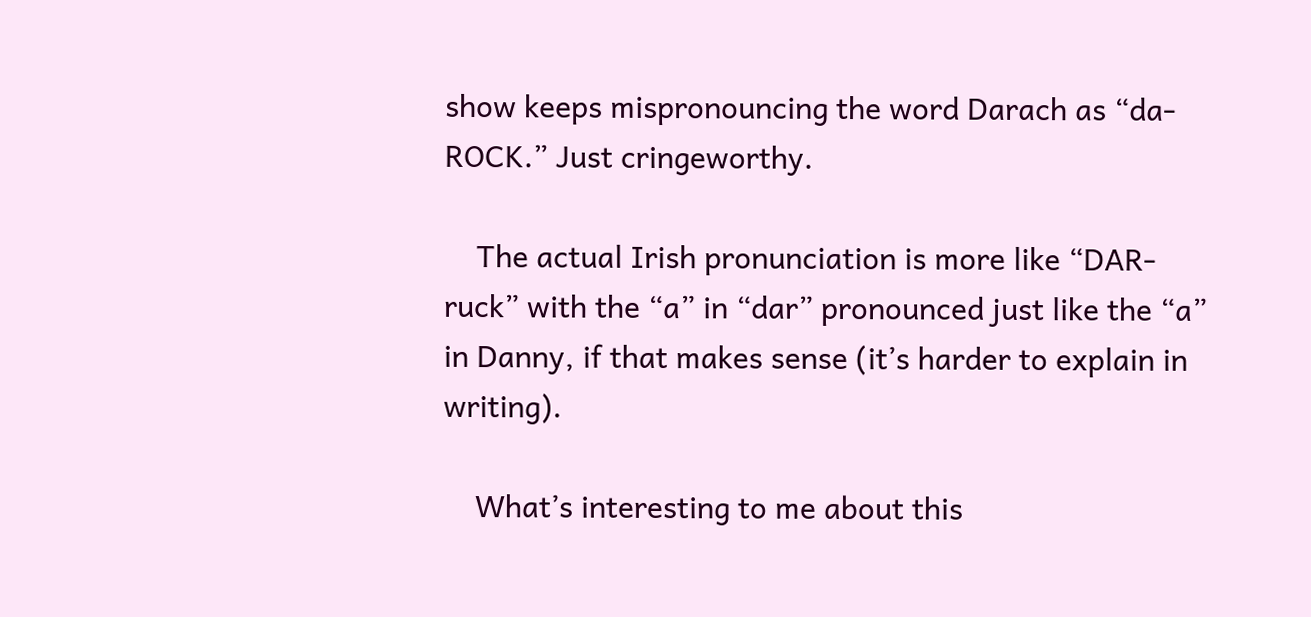show keeps mispronouncing the word Darach as “da-ROCK.” Just cringeworthy.

    The actual Irish pronunciation is more like “DAR-ruck” with the “a” in “dar” pronounced just like the “a” in Danny, if that makes sense (it’s harder to explain in writing).

    What’s interesting to me about this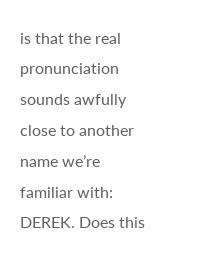is that the real pronunciation sounds awfully close to another name we’re familiar with: DEREK. Does this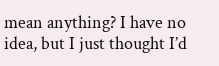mean anything? I have no idea, but I just thought I’d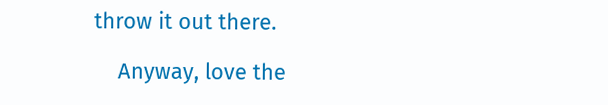throw it out there.

    Anyway, love the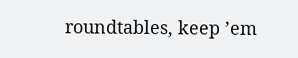roundtables, keep ’em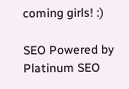coming girls! :)

SEO Powered by Platinum SEO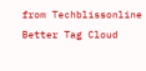from Techblissonline
Better Tag Cloud